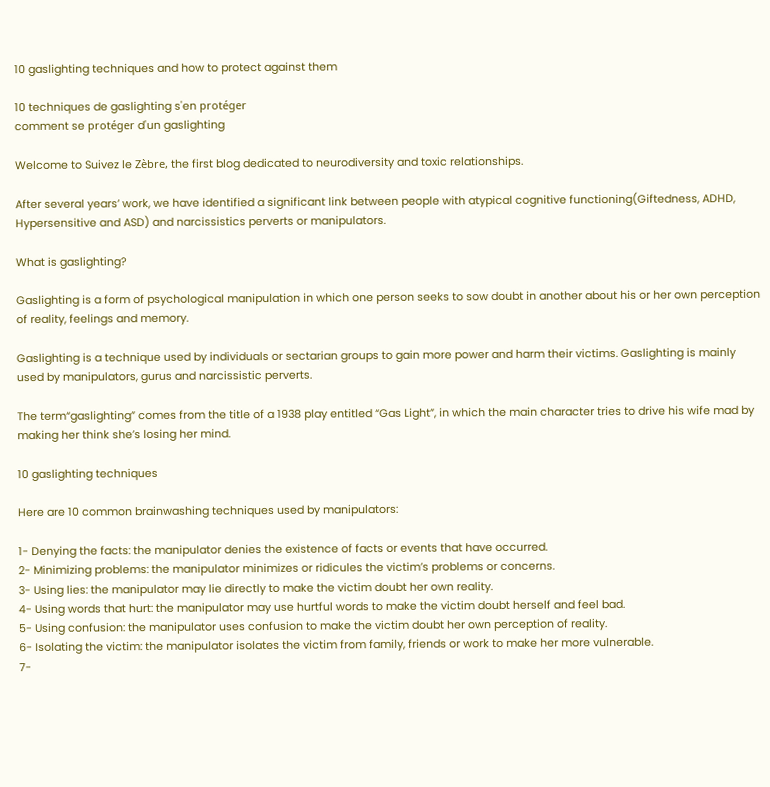10 gaslighting techniques and how to protect against them

10 techniques de gaslighting s'en protéger
comment se protéger d'un gaslighting

Welcome to Suivez le Zèbre, the first blog dedicated to neurodiversity and toxic relationships.

After several years’ work, we have identified a significant link between people with atypical cognitive functioning(Giftedness, ADHD, Hypersensitive and ASD) and narcissistics perverts or manipulators.

What is gaslighting?

Gaslighting is a form of psychological manipulation in which one person seeks to sow doubt in another about his or her own perception of reality, feelings and memory.

Gaslighting is a technique used by individuals or sectarian groups to gain more power and harm their victims. Gaslighting is mainly used by manipulators, gurus and narcissistic perverts.

The term“gaslighting” comes from the title of a 1938 play entitled “Gas Light”, in which the main character tries to drive his wife mad by making her think she’s losing her mind.

10 gaslighting techniques

Here are 10 common brainwashing techniques used by manipulators:

1- Denying the facts: the manipulator denies the existence of facts or events that have occurred.
2- Minimizing problems: the manipulator minimizes or ridicules the victim’s problems or concerns.
3- Using lies: the manipulator may lie directly to make the victim doubt her own reality.
4- Using words that hurt: the manipulator may use hurtful words to make the victim doubt herself and feel bad.
5- Using confusion: the manipulator uses confusion to make the victim doubt her own perception of reality.
6- Isolating the victim: the manipulator isolates the victim from family, friends or work to make her more vulnerable.
7-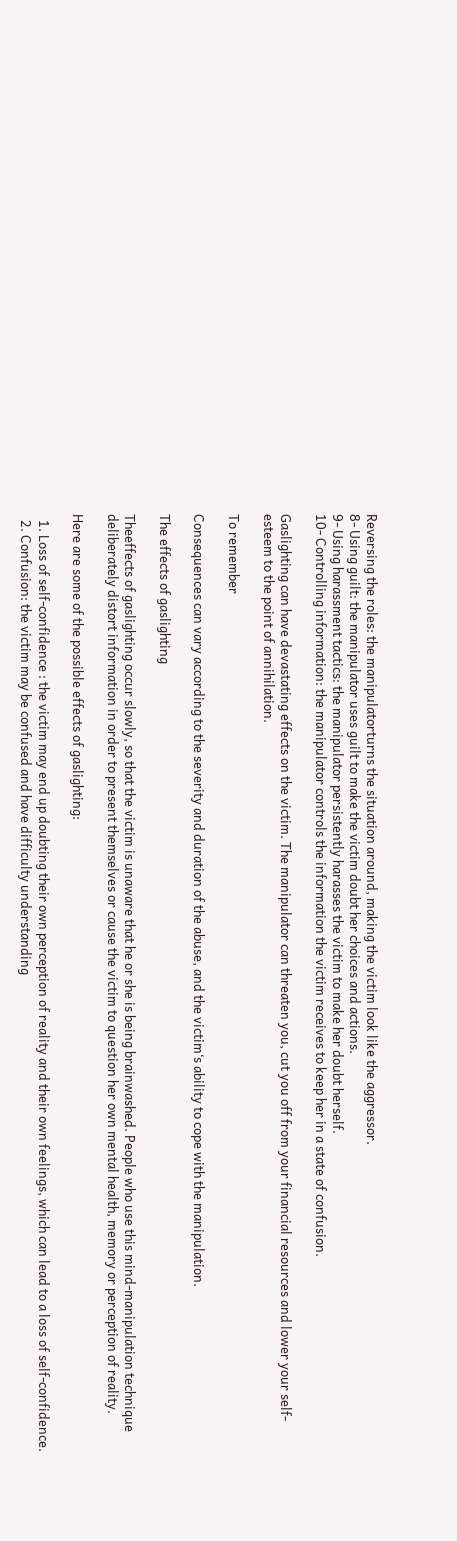Reversing the roles: the manipulatorturns the situation around, making the victim look like the aggressor.
8- Using guilt: the manipulator uses guilt to make the victim doubt her choices and actions.
9- Using harassment tactics: the manipulator persistently harasses the victim to make her doubt herself.
10- Controlling information: the manipulator controls the information the victim receives to keep her in a state of confusion.

Gaslighting can have devastating effects on the victim. The manipulator can threaten you, cut you off from your financial resources and lower your self-esteem to the point of annihilation.

To remember

Consequences can vary according to the severity and duration of the abuse, and the victim‘s ability to cope with the manipulation.

The effects of gaslighting

Theeffects of gaslighting occur slowly, so that the victim is unaware that he or she is being brainwashed. People who use this mind-manipulation technique deliberately distort information in order to present themselves or cause the victim to question her own mental health, memory or perception of reality.

Here are some of the possible effects of gaslighting:

  1. Loss of self-confidence : the victim may end up doubting their own perception of reality and their own feelings, which can lead to a loss of self-confidence.
  2. Confusion: the victim may be confused and have difficulty understanding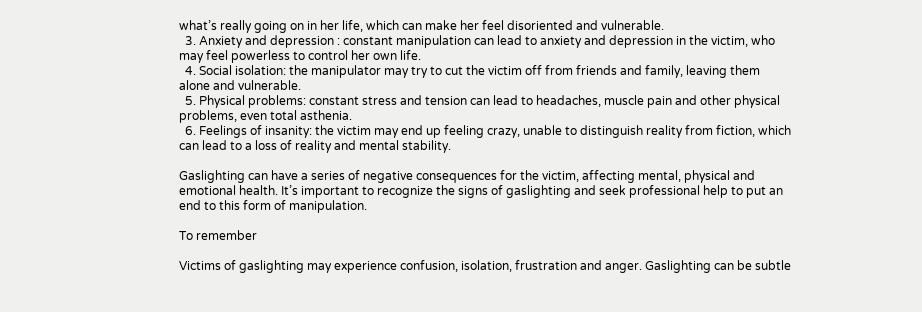what’s really going on in her life, which can make her feel disoriented and vulnerable.
  3. Anxiety and depression : constant manipulation can lead to anxiety and depression in the victim, who may feel powerless to control her own life.
  4. Social isolation: the manipulator may try to cut the victim off from friends and family, leaving them alone and vulnerable.
  5. Physical problems: constant stress and tension can lead to headaches, muscle pain and other physical problems, even total asthenia.
  6. Feelings of insanity: the victim may end up feeling crazy, unable to distinguish reality from fiction, which can lead to a loss of reality and mental stability.

Gaslighting can have a series of negative consequences for the victim, affecting mental, physical and emotional health. It’s important to recognize the signs of gaslighting and seek professional help to put an end to this form of manipulation.

To remember

Victims of gaslighting may experience confusion, isolation, frustration and anger. Gaslighting can be subtle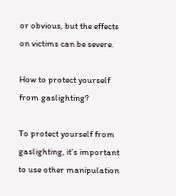or obvious, but the effects on victims can be severe.

How to protect yourself from gaslighting?

To protect yourself from gaslighting, it’s important to use other manipulation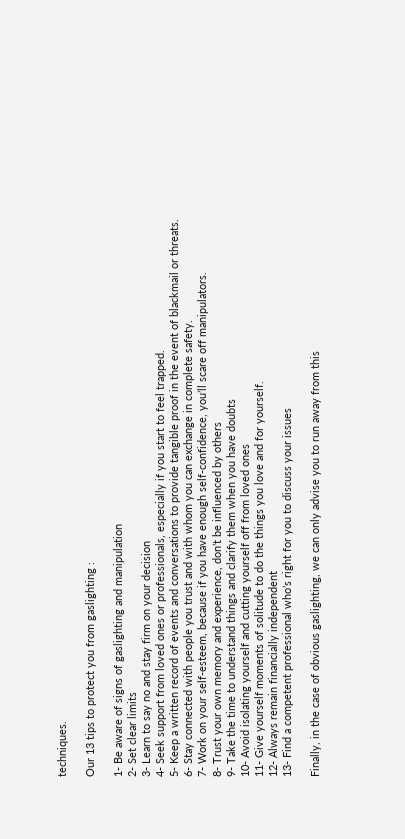techniques.

Our 13 tips to protect you from gaslighting :

1- Be aware of signs of gaslighting and manipulation
2- Set clear limits
3- Learn to say no and stay firm on your decision
4- Seek support from loved ones or professionals, especially if you start to feel trapped.
5- Keep a written record of events and conversations to provide tangible proof in the event of blackmail or threats.
6- Stay connected with people you trust and with whom you can exchange in complete safety.
7- Work on your self-esteem, because if you have enough self-confidence, you’ll scare off manipulators.
8- Trust your own memory and experience, don’t be influenced by others
9- Take the time to understand things and clarify them when you have doubts
10- Avoid isolating yourself and cutting yourself off from loved ones
11- Give yourself moments of solitude to do the things you love and for yourself.
12- Always remain financially independent
13- Find a competent professional who’s right for you to discuss your issues

Finally, in the case of obvious gaslighting, we can only advise you to run away from this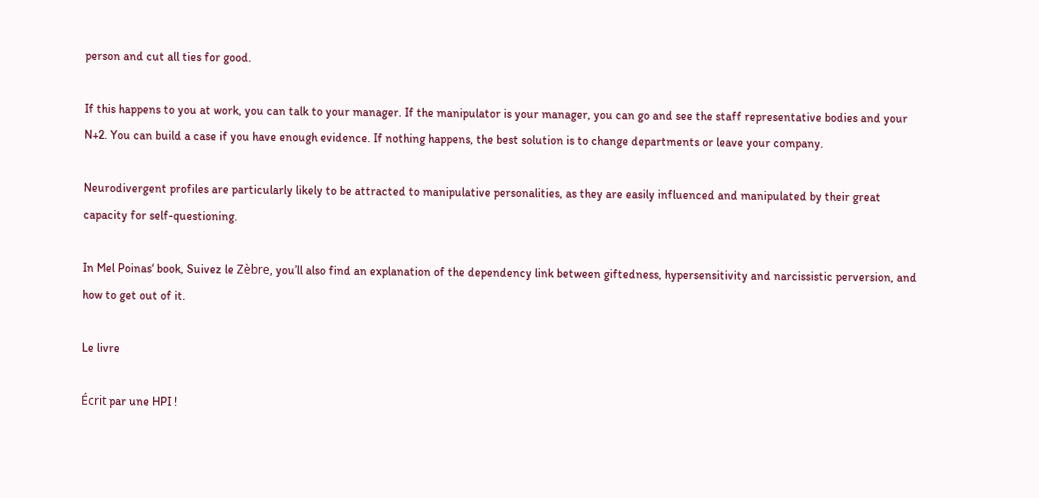person and cut all ties for good.

If this happens to you at work, you can talk to your manager. If the manipulator is your manager, you can go and see the staff representative bodies and your N+2. You can build a case if you have enough evidence. If nothing happens, the best solution is to change departments or leave your company.

Neurodivergent profiles are particularly likely to be attracted to manipulative personalities, as they are easily influenced and manipulated by their great capacity for self-questioning.

In Mel Poinas‘ book, Suivez le Zèbre, you’ll also find an explanation of the dependency link between giftedness, hypersensitivity and narcissistic perversion, and how to get out of it.

Le livre

Écrit par une HPI !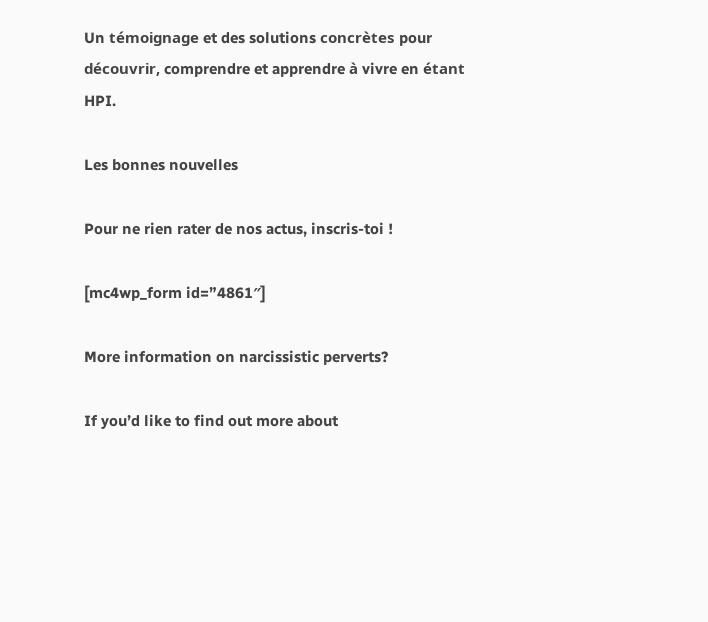Un témoignage et des solutions concrètes pour découvrir, comprendre et apprendre à vivre en étant HPI.

Les bonnes nouvelles

Pour ne rien rater de nos actus, inscris-toi !

[mc4wp_form id=”4861″]

More information on narcissistic perverts?

If you’d like to find out more about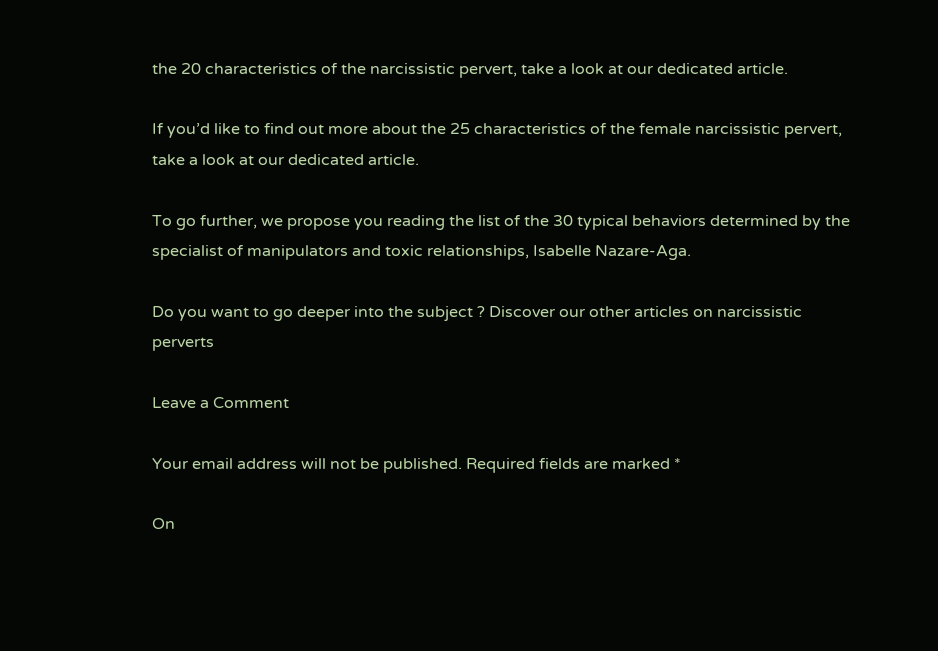the 20 characteristics of the narcissistic pervert, take a look at our dedicated article.

If you’d like to find out more about the 25 characteristics of the female narcissistic pervert, take a look at our dedicated article.

To go further, we propose you reading the list of the 30 typical behaviors determined by the specialist of manipulators and toxic relationships, Isabelle Nazare-Aga.

Do you want to go deeper into the subject ? Discover our other articles on narcissistic perverts

Leave a Comment

Your email address will not be published. Required fields are marked *

On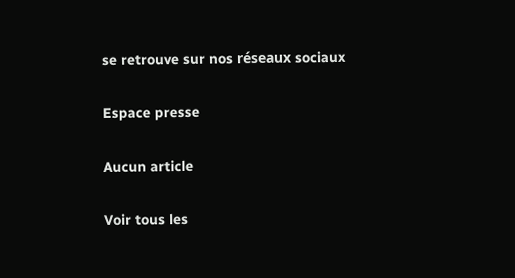se retrouve sur nos réseaux sociaux

Espace presse

Aucun article

Voir tous les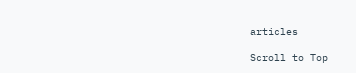articles

Scroll to Top